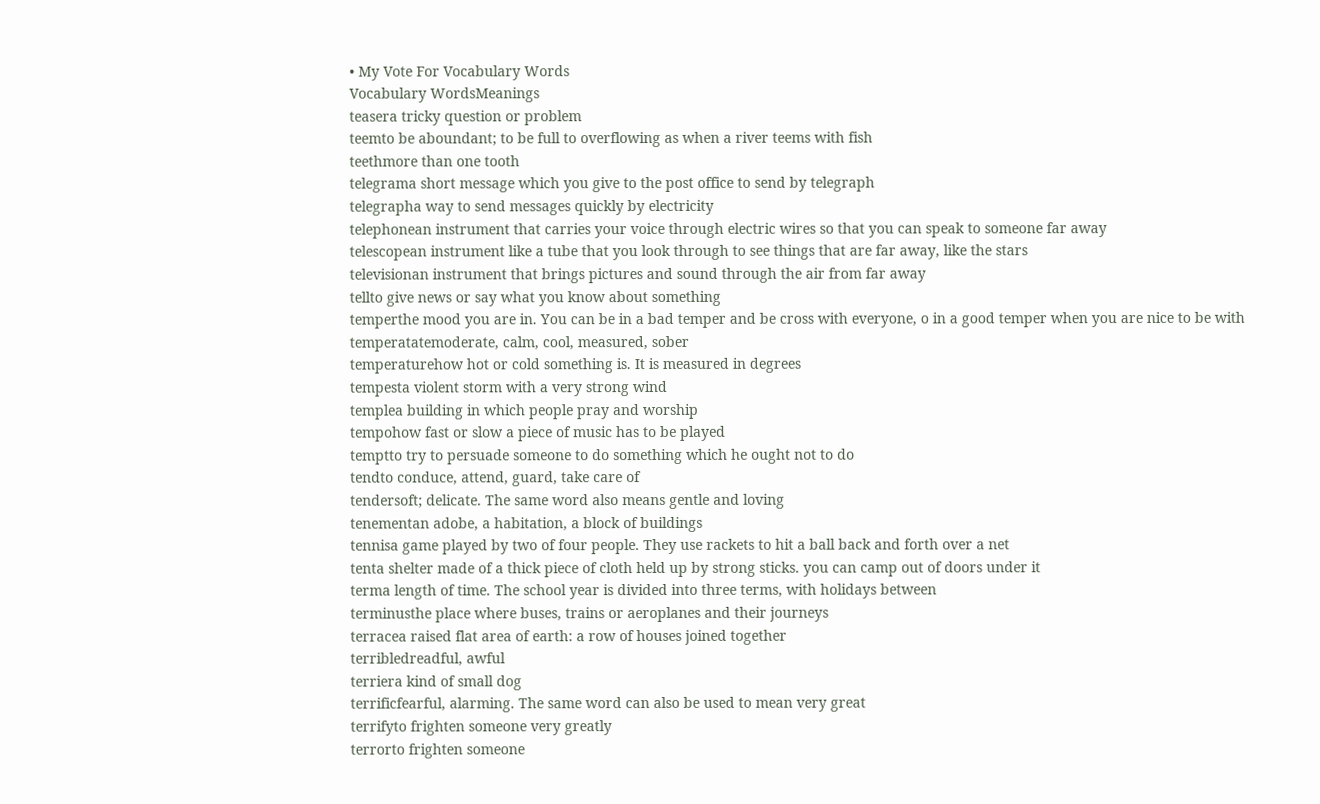• My Vote For Vocabulary Words
Vocabulary WordsMeanings
teasera tricky question or problem
teemto be aboundant; to be full to overflowing as when a river teems with fish
teethmore than one tooth
telegrama short message which you give to the post office to send by telegraph
telegrapha way to send messages quickly by electricity
telephonean instrument that carries your voice through electric wires so that you can speak to someone far away
telescopean instrument like a tube that you look through to see things that are far away, like the stars
televisionan instrument that brings pictures and sound through the air from far away
tellto give news or say what you know about something
temperthe mood you are in. You can be in a bad temper and be cross with everyone, o in a good temper when you are nice to be with
temperatatemoderate, calm, cool, measured, sober
temperaturehow hot or cold something is. It is measured in degrees
tempesta violent storm with a very strong wind
templea building in which people pray and worship
tempohow fast or slow a piece of music has to be played
temptto try to persuade someone to do something which he ought not to do
tendto conduce, attend, guard, take care of
tendersoft; delicate. The same word also means gentle and loving
tenementan adobe, a habitation, a block of buildings
tennisa game played by two of four people. They use rackets to hit a ball back and forth over a net
tenta shelter made of a thick piece of cloth held up by strong sticks. you can camp out of doors under it
terma length of time. The school year is divided into three terms, with holidays between
terminusthe place where buses, trains or aeroplanes and their journeys
terracea raised flat area of earth: a row of houses joined together
terribledreadful, awful
terriera kind of small dog
terrificfearful, alarming. The same word can also be used to mean very great
terrifyto frighten someone very greatly
terrorto frighten someone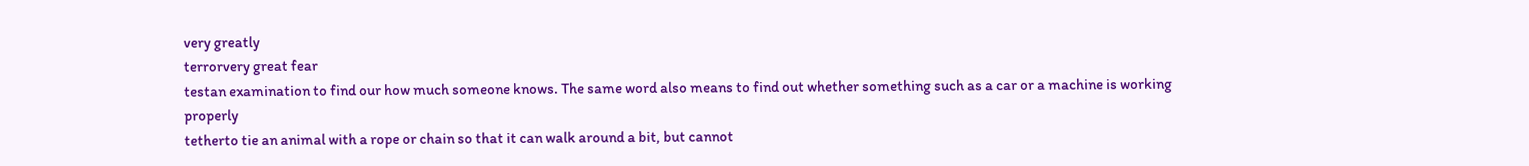very greatly
terrorvery great fear
testan examination to find our how much someone knows. The same word also means to find out whether something such as a car or a machine is working properly
tetherto tie an animal with a rope or chain so that it can walk around a bit, but cannot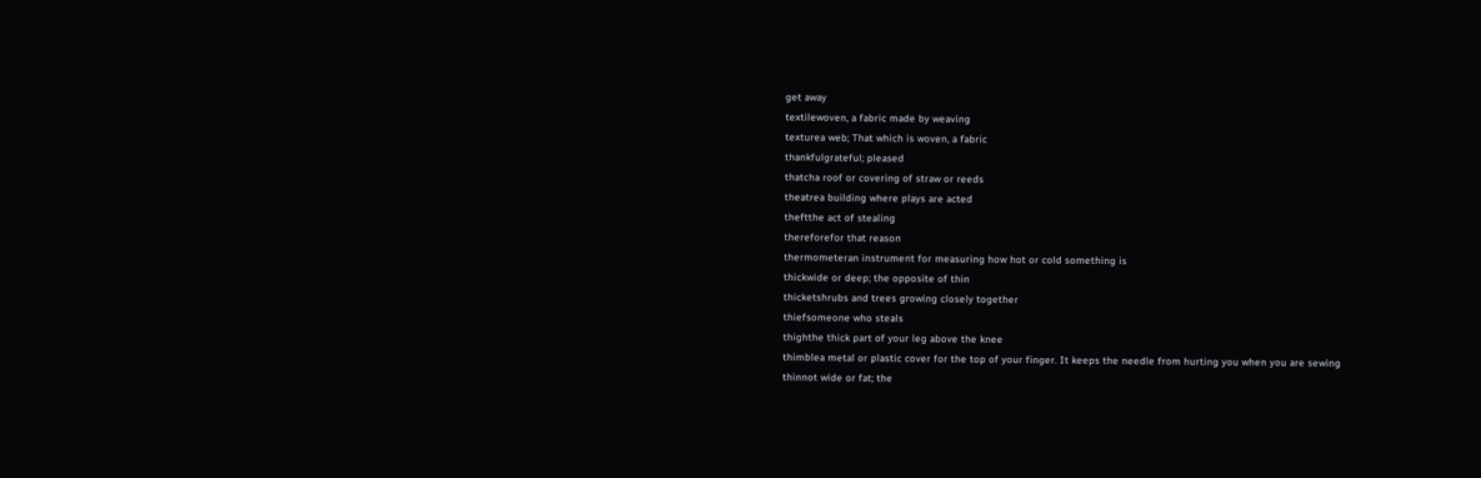get away
textilewoven, a fabric made by weaving
texturea web; That which is woven, a fabric
thankfulgrateful; pleased
thatcha roof or covering of straw or reeds
theatrea building where plays are acted
theftthe act of stealing
thereforefor that reason
thermometeran instrument for measuring how hot or cold something is
thickwide or deep; the opposite of thin
thicketshrubs and trees growing closely together
thiefsomeone who steals
thighthe thick part of your leg above the knee
thimblea metal or plastic cover for the top of your finger. It keeps the needle from hurting you when you are sewing
thinnot wide or fat; the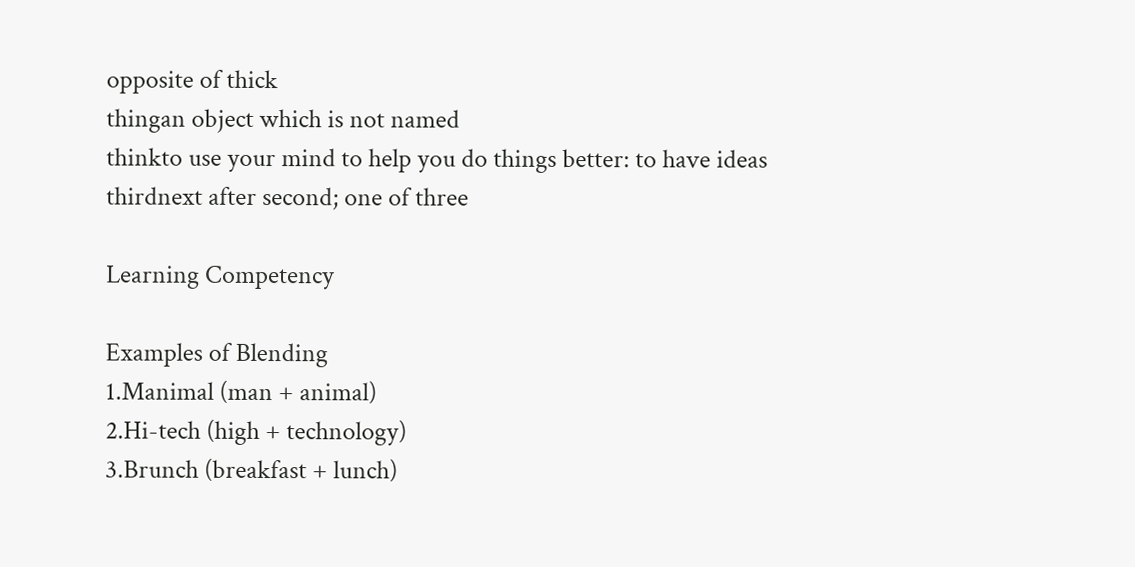opposite of thick
thingan object which is not named
thinkto use your mind to help you do things better: to have ideas
thirdnext after second; one of three

Learning Competency

Examples of Blending
1.Manimal (man + animal)
2.Hi-tech (high + technology)
3.Brunch (breakfast + lunch)